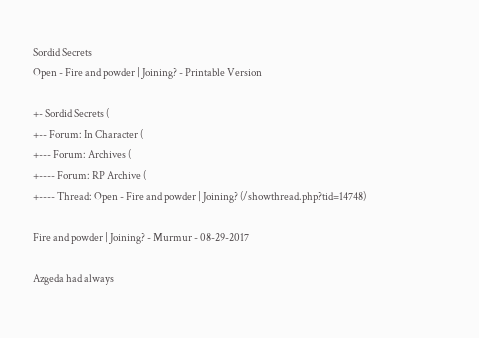Sordid Secrets
Open - Fire and powder | Joining? - Printable Version

+- Sordid Secrets (
+-- Forum: In Character (
+--- Forum: Archives (
+---- Forum: RP Archive (
+---- Thread: Open - Fire and powder | Joining? (/showthread.php?tid=14748)

Fire and powder | Joining? - Murmur - 08-29-2017

Azgeda had always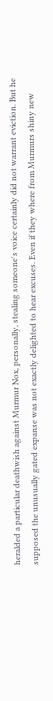heralded a particular deathwish against Murmur Nox, personally, stealing someone's voice certainly did not warrant eviction. But he supposed the unusually gated expanse was not exactly delighted to hear excuses. Even if they where from Murmurs shiny new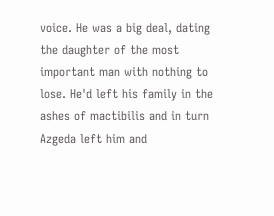voice. He was a big deal, dating the daughter of the most important man with nothing to lose. He'd left his family in the ashes of mactibilis and in turn Azgeda left him and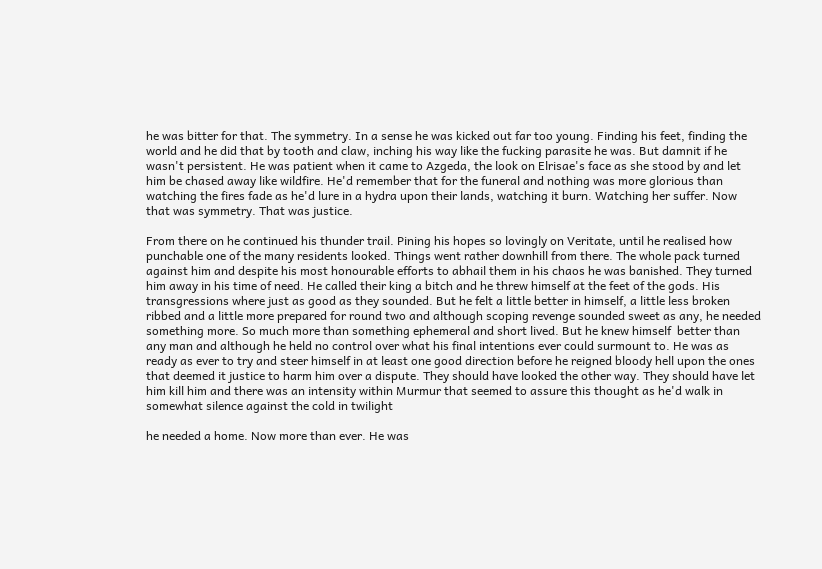he was bitter for that. The symmetry. In a sense he was kicked out far too young. Finding his feet, finding the world and he did that by tooth and claw, inching his way like the fucking parasite he was. But damnit if he wasn't persistent. He was patient when it came to Azgeda, the look on Elrisae's face as she stood by and let him be chased away like wildfire. He'd remember that for the funeral and nothing was more glorious than watching the fires fade as he'd lure in a hydra upon their lands, watching it burn. Watching her suffer. Now that was symmetry. That was justice.

From there on he continued his thunder trail. Pining his hopes so lovingly on Veritate, until he realised how punchable one of the many residents looked. Things went rather downhill from there. The whole pack turned against him and despite his most honourable efforts to abhail them in his chaos he was banished. They turned him away in his time of need. He called their king a bitch and he threw himself at the feet of the gods. His transgressions where just as good as they sounded. But he felt a little better in himself, a little less broken ribbed and a little more prepared for round two and although scoping revenge sounded sweet as any, he needed something more. So much more than something ephemeral and short lived. But he knew himself  better than any man and although he held no control over what his final intentions ever could surmount to. He was as ready as ever to try and steer himself in at least one good direction before he reigned bloody hell upon the ones that deemed it justice to harm him over a dispute. They should have looked the other way. They should have let him kill him and there was an intensity within Murmur that seemed to assure this thought as he'd walk in somewhat silence against the cold in twilight

he needed a home. Now more than ever. He was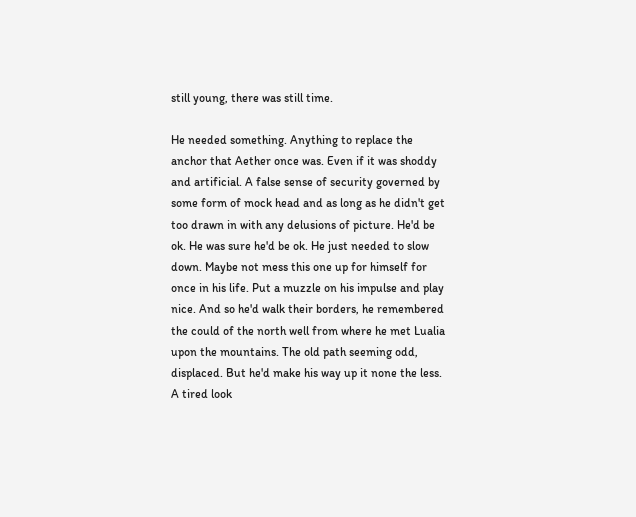still young, there was still time.

He needed something. Anything to replace the anchor that Aether once was. Even if it was shoddy and artificial. A false sense of security governed by some form of mock head and as long as he didn't get too drawn in with any delusions of picture. He'd be ok. He was sure he'd be ok. He just needed to slow down. Maybe not mess this one up for himself for once in his life. Put a muzzle on his impulse and play nice. And so he'd walk their borders, he remembered the could of the north well from where he met Lualia upon the mountains. The old path seeming odd, displaced. But he'd make his way up it none the less. A tired look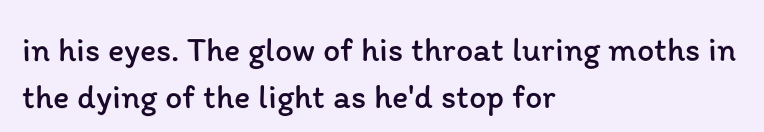in his eyes. The glow of his throat luring moths in the dying of the light as he'd stop for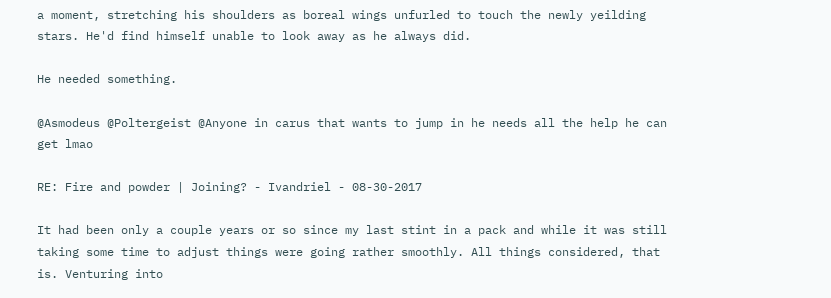a moment, stretching his shoulders as boreal wings unfurled to touch the newly yeilding stars. He'd find himself unable to look away as he always did.

He needed something.

@Asmodeus @Poltergeist @Anyone in carus that wants to jump in he needs all the help he can get lmao

RE: Fire and powder | Joining? - Ivandriel - 08-30-2017

It had been only a couple years or so since my last stint in a pack and while it was still taking some time to adjust things were going rather smoothly. All things considered, that is. Venturing into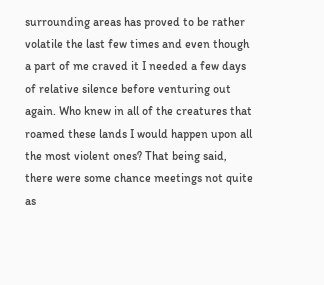surrounding areas has proved to be rather volatile the last few times and even though a part of me craved it I needed a few days of relative silence before venturing out again. Who knew in all of the creatures that roamed these lands I would happen upon all the most violent ones? That being said, there were some chance meetings not quite as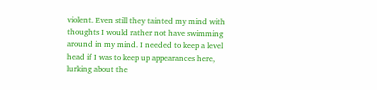violent. Even still they tainted my mind with thoughts I would rather not have swimming around in my mind. I needed to keep a level head if I was to keep up appearances here, lurking about the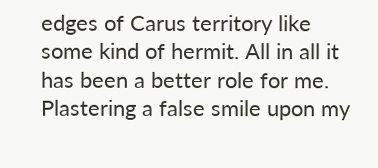edges of Carus territory like some kind of hermit. All in all it has been a better role for me. Plastering a false smile upon my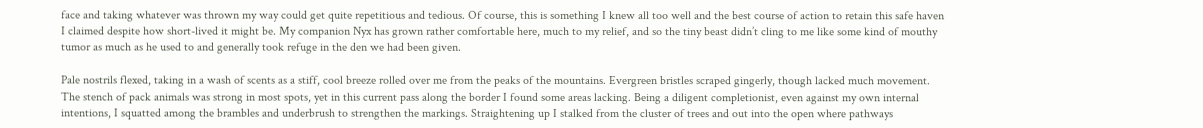face and taking whatever was thrown my way could get quite repetitious and tedious. Of course, this is something I knew all too well and the best course of action to retain this safe haven I claimed despite how short-lived it might be. My companion Nyx has grown rather comfortable here, much to my relief, and so the tiny beast didn’t cling to me like some kind of mouthy tumor as much as he used to and generally took refuge in the den we had been given.

Pale nostrils flexed, taking in a wash of scents as a stiff, cool breeze rolled over me from the peaks of the mountains. Evergreen bristles scraped gingerly, though lacked much movement. The stench of pack animals was strong in most spots, yet in this current pass along the border I found some areas lacking. Being a diligent completionist, even against my own internal intentions, I squatted among the brambles and underbrush to strengthen the markings. Straightening up I stalked from the cluster of trees and out into the open where pathways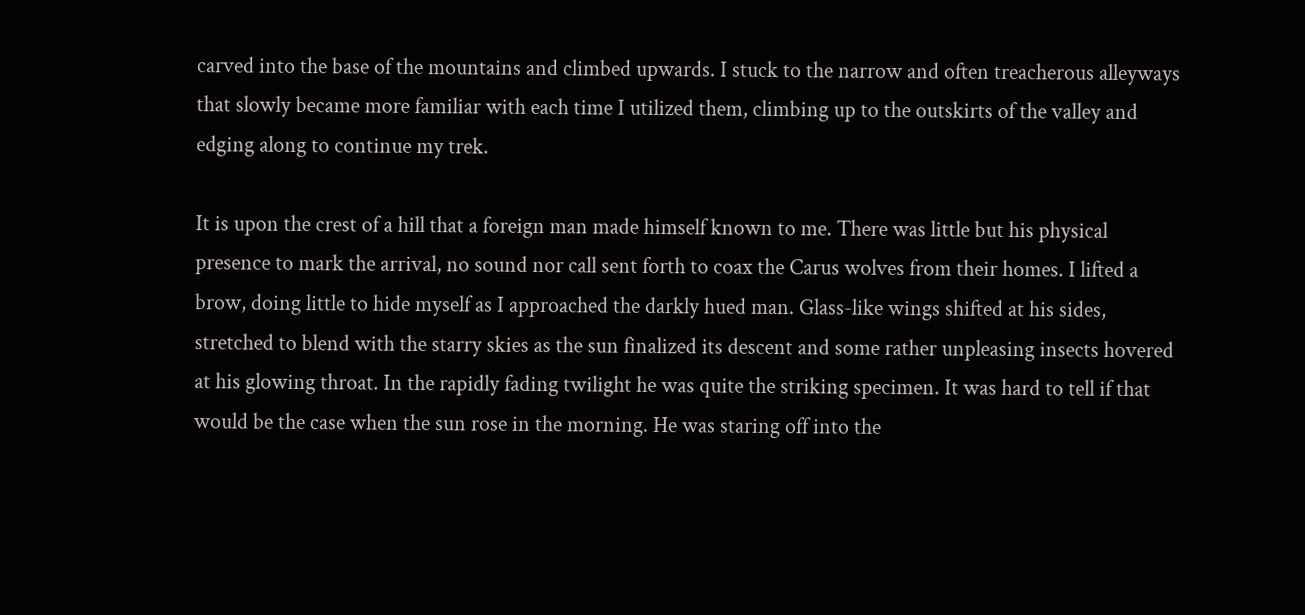carved into the base of the mountains and climbed upwards. I stuck to the narrow and often treacherous alleyways that slowly became more familiar with each time I utilized them, climbing up to the outskirts of the valley and edging along to continue my trek.

It is upon the crest of a hill that a foreign man made himself known to me. There was little but his physical presence to mark the arrival, no sound nor call sent forth to coax the Carus wolves from their homes. I lifted a brow, doing little to hide myself as I approached the darkly hued man. Glass-like wings shifted at his sides, stretched to blend with the starry skies as the sun finalized its descent and some rather unpleasing insects hovered at his glowing throat. In the rapidly fading twilight he was quite the striking specimen. It was hard to tell if that would be the case when the sun rose in the morning. He was staring off into the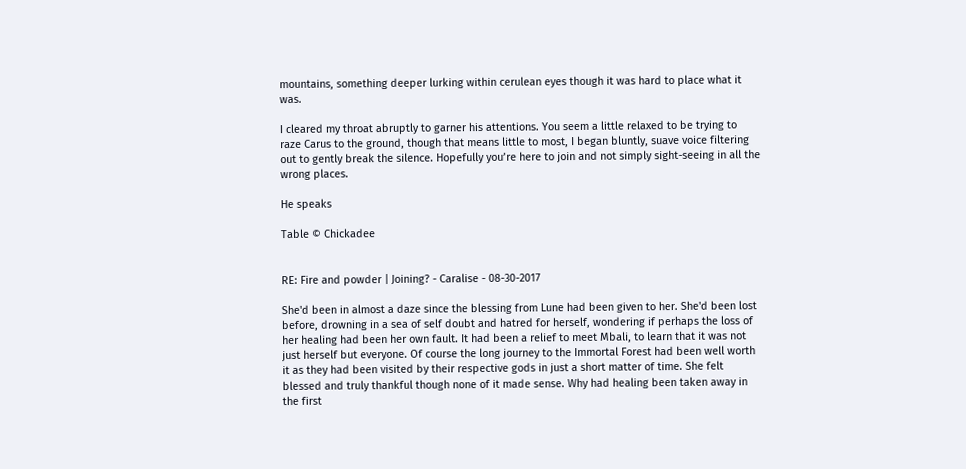mountains, something deeper lurking within cerulean eyes though it was hard to place what it was.

I cleared my throat abruptly to garner his attentions. You seem a little relaxed to be trying to raze Carus to the ground, though that means little to most, I began bluntly, suave voice filtering out to gently break the silence. Hopefully you’re here to join and not simply sight-seeing in all the wrong places.

He speaks

Table © Chickadee


RE: Fire and powder | Joining? - Caralise - 08-30-2017

She'd been in almost a daze since the blessing from Lune had been given to her. She'd been lost before, drowning in a sea of self doubt and hatred for herself, wondering if perhaps the loss of her healing had been her own fault. It had been a relief to meet Mbali, to learn that it was not just herself but everyone. Of course the long journey to the Immortal Forest had been well worth it as they had been visited by their respective gods in just a short matter of time. She felt blessed and truly thankful though none of it made sense. Why had healing been taken away in the first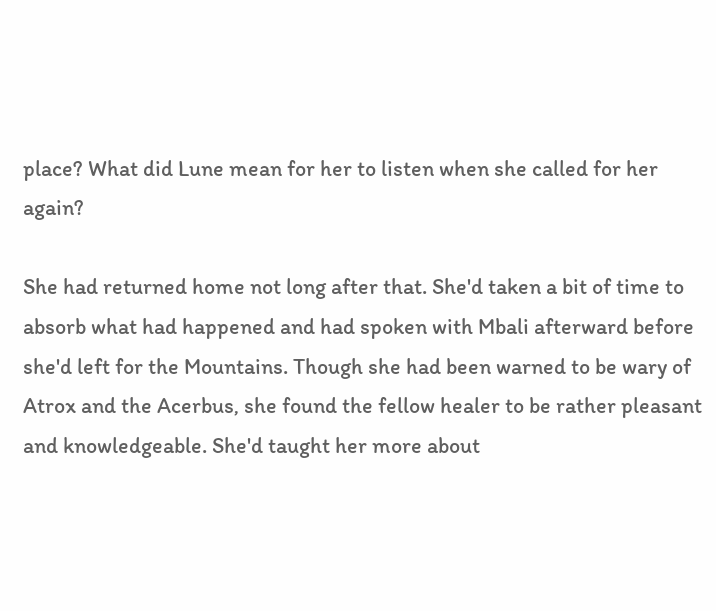place? What did Lune mean for her to listen when she called for her again?

She had returned home not long after that. She'd taken a bit of time to absorb what had happened and had spoken with Mbali afterward before she'd left for the Mountains. Though she had been warned to be wary of Atrox and the Acerbus, she found the fellow healer to be rather pleasant and knowledgeable. She'd taught her more about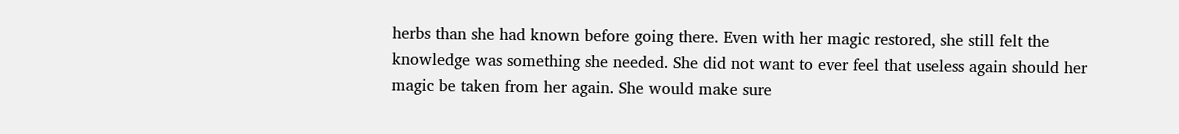herbs than she had known before going there. Even with her magic restored, she still felt the knowledge was something she needed. She did not want to ever feel that useless again should her magic be taken from her again. She would make sure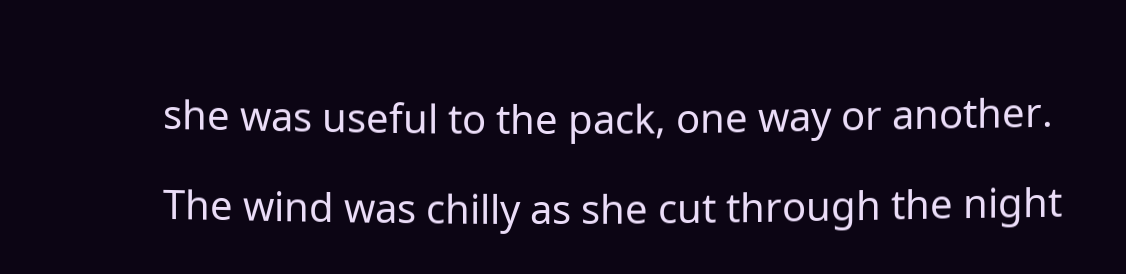she was useful to the pack, one way or another.

The wind was chilly as she cut through the night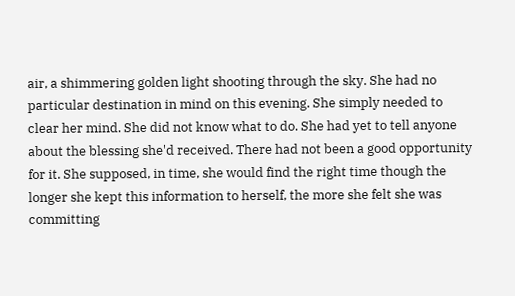air, a shimmering golden light shooting through the sky. She had no particular destination in mind on this evening. She simply needed to clear her mind. She did not know what to do. She had yet to tell anyone about the blessing she'd received. There had not been a good opportunity for it. She supposed, in time, she would find the right time though the longer she kept this information to herself, the more she felt she was committing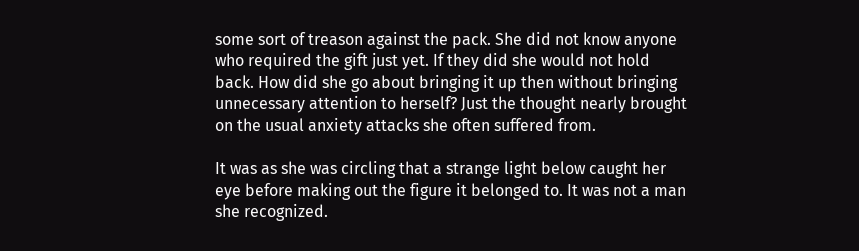some sort of treason against the pack. She did not know anyone who required the gift just yet. If they did she would not hold back. How did she go about bringing it up then without bringing unnecessary attention to herself? Just the thought nearly brought on the usual anxiety attacks she often suffered from.

It was as she was circling that a strange light below caught her eye before making out the figure it belonged to. It was not a man she recognized.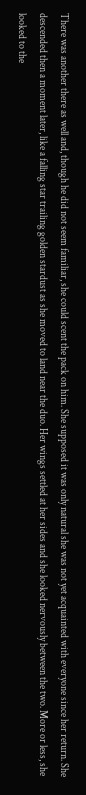There was another there as well and, though he did not seem familiar, she could scent the pack on him. She supposed it was only natural she was not yet acquainted with everyone since her return. She descended then a moment later, like a falling star trailing golden stardust as she moved to land near the duo. Her wings settled at her sides and she looked nervously between the two. More or less, she looked to the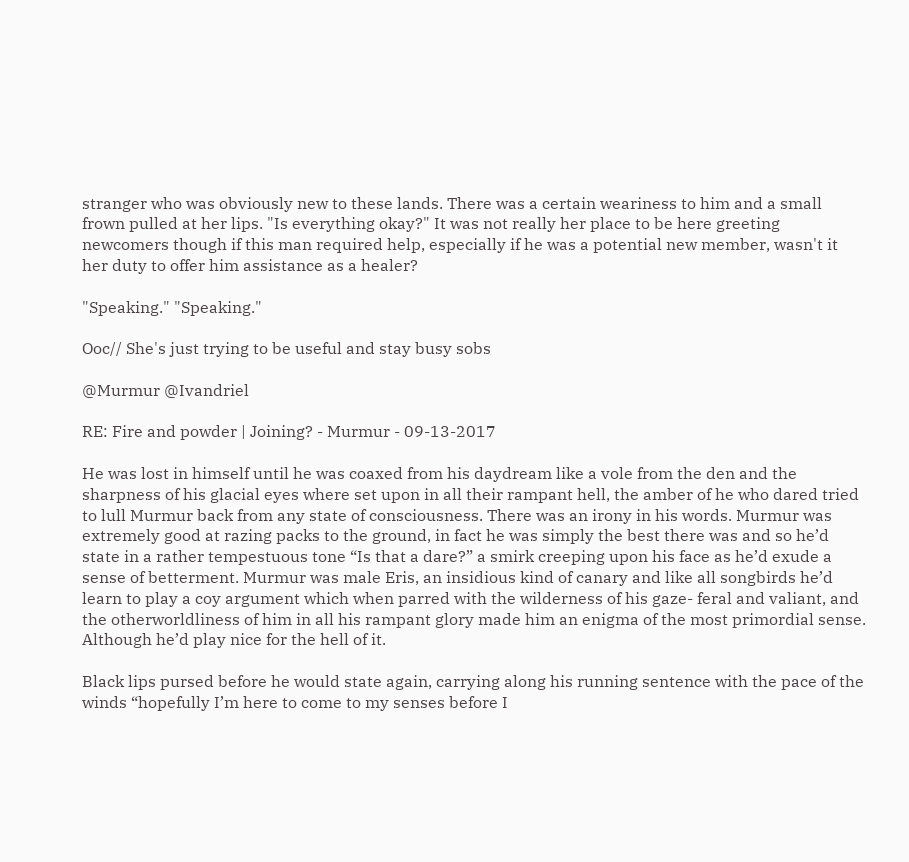stranger who was obviously new to these lands. There was a certain weariness to him and a small frown pulled at her lips. "Is everything okay?" It was not really her place to be here greeting newcomers though if this man required help, especially if he was a potential new member, wasn't it her duty to offer him assistance as a healer?

"Speaking." "Speaking."

Ooc// She's just trying to be useful and stay busy sobs

@Murmur @Ivandriel

RE: Fire and powder | Joining? - Murmur - 09-13-2017

He was lost in himself until he was coaxed from his daydream like a vole from the den and the sharpness of his glacial eyes where set upon in all their rampant hell, the amber of he who dared tried to lull Murmur back from any state of consciousness. There was an irony in his words. Murmur was extremely good at razing packs to the ground, in fact he was simply the best there was and so he’d state in a rather tempestuous tone “Is that a dare?” a smirk creeping upon his face as he’d exude a sense of betterment. Murmur was male Eris, an insidious kind of canary and like all songbirds he’d learn to play a coy argument which when parred with the wilderness of his gaze- feral and valiant, and the otherworldliness of him in all his rampant glory made him an enigma of the most primordial sense. Although he’d play nice for the hell of it.

Black lips pursed before he would state again, carrying along his running sentence with the pace of the winds “hopefully I’m here to come to my senses before I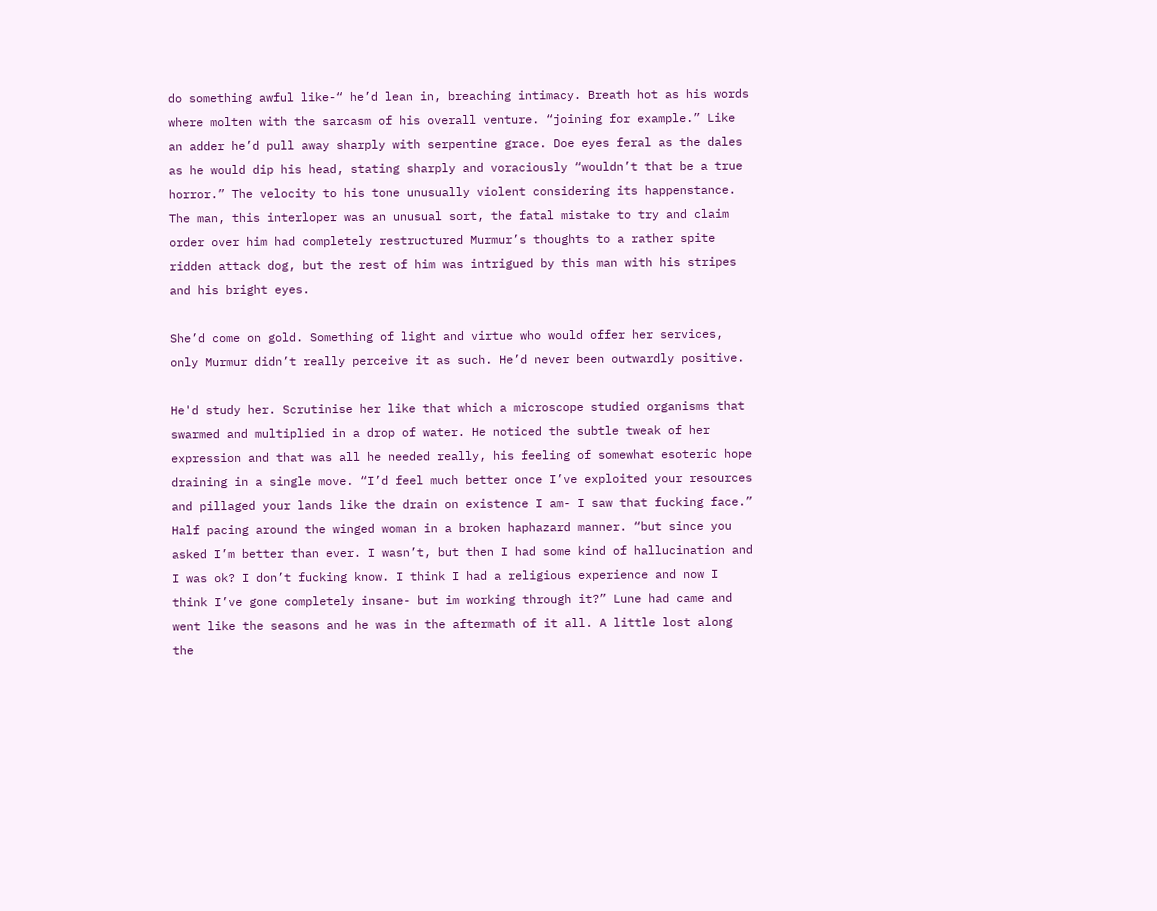do something awful like-“ he’d lean in, breaching intimacy. Breath hot as his words where molten with the sarcasm of his overall venture. “joining for example.” Like an adder he’d pull away sharply with serpentine grace. Doe eyes feral as the dales as he would dip his head, stating sharply and voraciously “wouldn’t that be a true horror.” The velocity to his tone unusually violent considering its happenstance. The man, this interloper was an unusual sort, the fatal mistake to try and claim order over him had completely restructured Murmur’s thoughts to a rather spite ridden attack dog, but the rest of him was intrigued by this man with his stripes and his bright eyes.

She’d come on gold. Something of light and virtue who would offer her services, only Murmur didn’t really perceive it as such. He’d never been outwardly positive.

He'd study her. Scrutinise her like that which a microscope studied organisms that swarmed and multiplied in a drop of water. He noticed the subtle tweak of her expression and that was all he needed really, his feeling of somewhat esoteric hope draining in a single move. “I’d feel much better once I’ve exploited your resources and pillaged your lands like the drain on existence I am- I saw that fucking face.” Half pacing around the winged woman in a broken haphazard manner. “but since you asked I’m better than ever. I wasn’t, but then I had some kind of hallucination and I was ok? I don’t fucking know. I think I had a religious experience and now I think I’ve gone completely insane- but im working through it?” Lune had came and went like the seasons and he was in the aftermath of it all. A little lost along the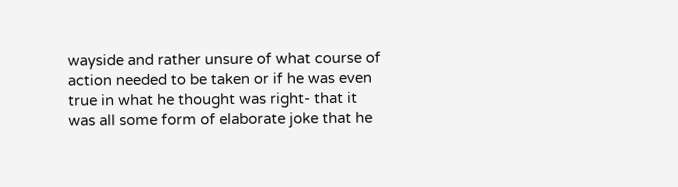wayside and rather unsure of what course of action needed to be taken or if he was even true in what he thought was right- that it was all some form of elaborate joke that he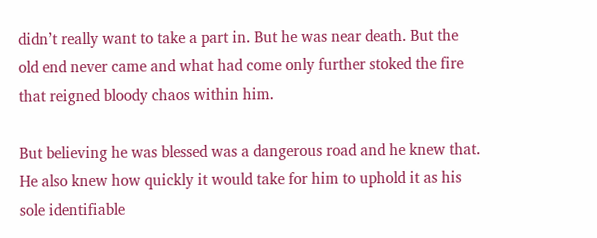didn’t really want to take a part in. But he was near death. But the old end never came and what had come only further stoked the fire that reigned bloody chaos within him.

But believing he was blessed was a dangerous road and he knew that. He also knew how quickly it would take for him to uphold it as his sole identifiable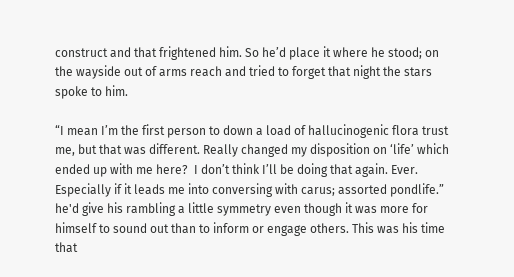construct and that frightened him. So he’d place it where he stood; on the wayside out of arms reach and tried to forget that night the stars spoke to him.

“I mean I’m the first person to down a load of hallucinogenic flora trust me, but that was different. Really changed my disposition on ‘life’ which ended up with me here?  I don’t think I’ll be doing that again. Ever. Especially if it leads me into conversing with carus; assorted pondlife.” he'd give his rambling a little symmetry even though it was more for himself to sound out than to inform or engage others. This was his time that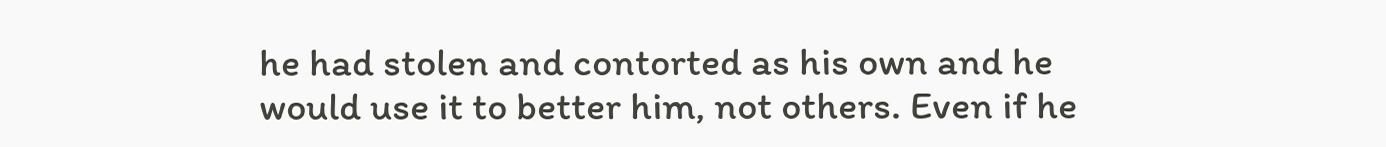he had stolen and contorted as his own and he would use it to better him, not others. Even if he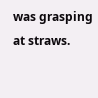was grasping at straws.